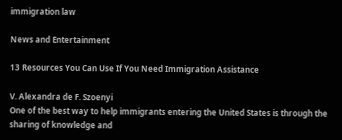immigration law

News and Entertainment

13 Resources You Can Use If You Need Immigration Assistance

V. Alexandra de F. Szoenyi
One of the best way to help immigrants entering the United States is through the sharing of knowledge and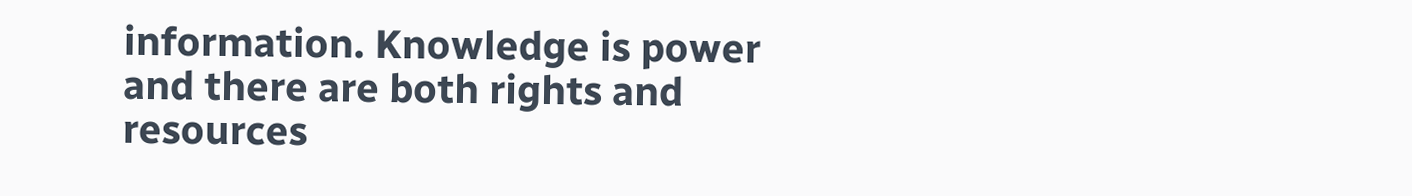information. Knowledge is power and there are both rights and resources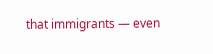that immigrants — even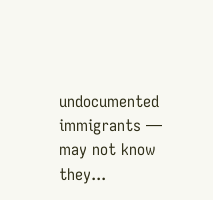undocumented immigrants — may not know they...